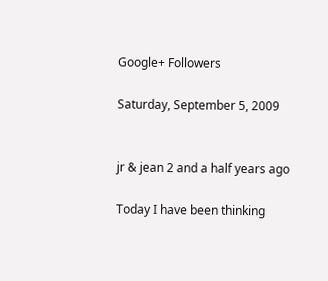Google+ Followers

Saturday, September 5, 2009


jr & jean 2 and a half years ago

Today I have been thinking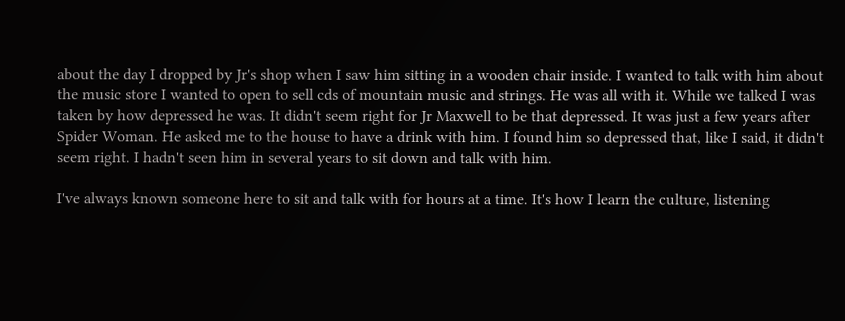about the day I dropped by Jr's shop when I saw him sitting in a wooden chair inside. I wanted to talk with him about the music store I wanted to open to sell cds of mountain music and strings. He was all with it. While we talked I was taken by how depressed he was. It didn't seem right for Jr Maxwell to be that depressed. It was just a few years after Spider Woman. He asked me to the house to have a drink with him. I found him so depressed that, like I said, it didn't seem right. I hadn't seen him in several years to sit down and talk with him.

I've always known someone here to sit and talk with for hours at a time. It's how I learn the culture, listening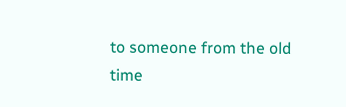to someone from the old time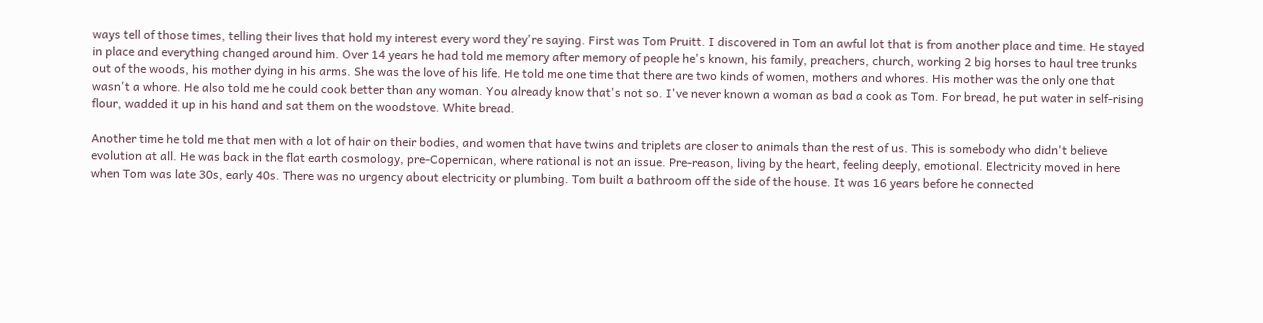ways tell of those times, telling their lives that hold my interest every word they're saying. First was Tom Pruitt. I discovered in Tom an awful lot that is from another place and time. He stayed in place and everything changed around him. Over 14 years he had told me memory after memory of people he's known, his family, preachers, church, working 2 big horses to haul tree trunks out of the woods, his mother dying in his arms. She was the love of his life. He told me one time that there are two kinds of women, mothers and whores. His mother was the only one that wasn't a whore. He also told me he could cook better than any woman. You already know that's not so. I've never known a woman as bad a cook as Tom. For bread, he put water in self-rising flour, wadded it up in his hand and sat them on the woodstove. White bread.

Another time he told me that men with a lot of hair on their bodies, and women that have twins and triplets are closer to animals than the rest of us. This is somebody who didn't believe evolution at all. He was back in the flat earth cosmology, pre-Copernican, where rational is not an issue. Pre-reason, living by the heart, feeling deeply, emotional. Electricity moved in here when Tom was late 30s, early 40s. There was no urgency about electricity or plumbing. Tom built a bathroom off the side of the house. It was 16 years before he connected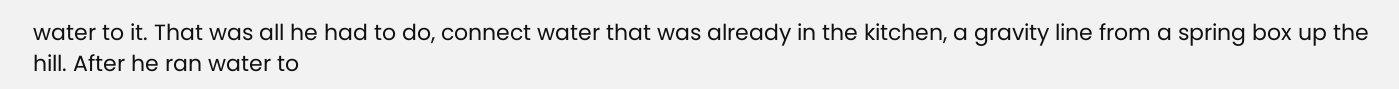water to it. That was all he had to do, connect water that was already in the kitchen, a gravity line from a spring box up the hill. After he ran water to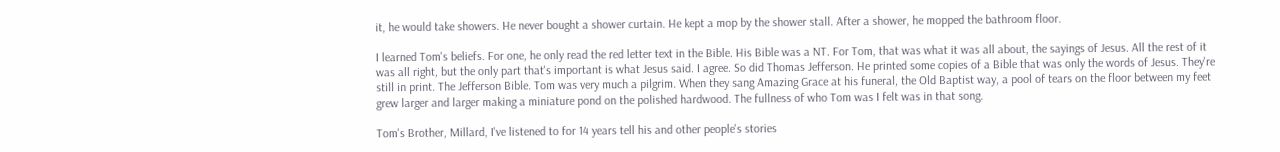it, he would take showers. He never bought a shower curtain. He kept a mop by the shower stall. After a shower, he mopped the bathroom floor.

I learned Tom's beliefs. For one, he only read the red letter text in the Bible. His Bible was a NT. For Tom, that was what it was all about, the sayings of Jesus. All the rest of it was all right, but the only part that's important is what Jesus said. I agree. So did Thomas Jefferson. He printed some copies of a Bible that was only the words of Jesus. They're still in print. The Jefferson Bible. Tom was very much a pilgrim. When they sang Amazing Grace at his funeral, the Old Baptist way, a pool of tears on the floor between my feet grew larger and larger making a miniature pond on the polished hardwood. The fullness of who Tom was I felt was in that song.

Tom's Brother, Millard, I've listened to for 14 years tell his and other people's stories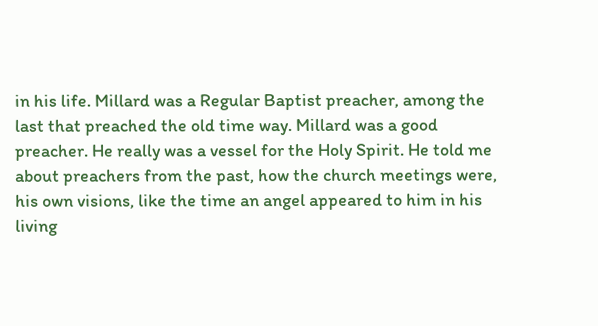in his life. Millard was a Regular Baptist preacher, among the last that preached the old time way. Millard was a good preacher. He really was a vessel for the Holy Spirit. He told me about preachers from the past, how the church meetings were, his own visions, like the time an angel appeared to him in his living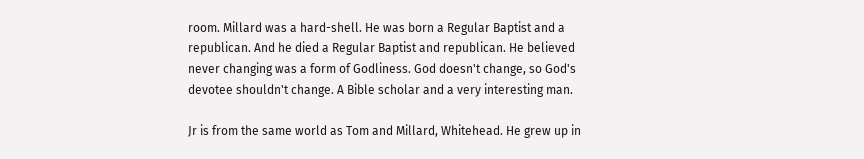room. Millard was a hard-shell. He was born a Regular Baptist and a republican. And he died a Regular Baptist and republican. He believed never changing was a form of Godliness. God doesn't change, so God's devotee shouldn't change. A Bible scholar and a very interesting man.

Jr is from the same world as Tom and Millard, Whitehead. He grew up in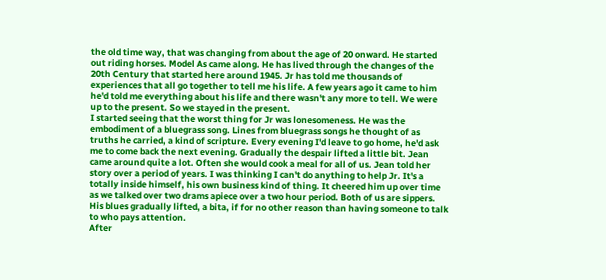the old time way, that was changing from about the age of 20 onward. He started out riding horses. Model As came along. He has lived through the changes of the 20th Century that started here around 1945. Jr has told me thousands of experiences that all go together to tell me his life. A few years ago it came to him he'd told me everything about his life and there wasn't any more to tell. We were up to the present. So we stayed in the present.
I started seeing that the worst thing for Jr was lonesomeness. He was the embodiment of a bluegrass song. Lines from bluegrass songs he thought of as truths he carried, a kind of scripture. Every evening I'd leave to go home, he'd ask me to come back the next evening. Gradually the despair lifted a little bit. Jean came around quite a lot. Often she would cook a meal for all of us. Jean told her story over a period of years. I was thinking I can't do anything to help Jr. It's a totally inside himself, his own business kind of thing. It cheered him up over time as we talked over two drams apiece over a two hour period. Both of us are sippers. His blues gradually lifted, a bita, if for no other reason than having someone to talk to who pays attention.
After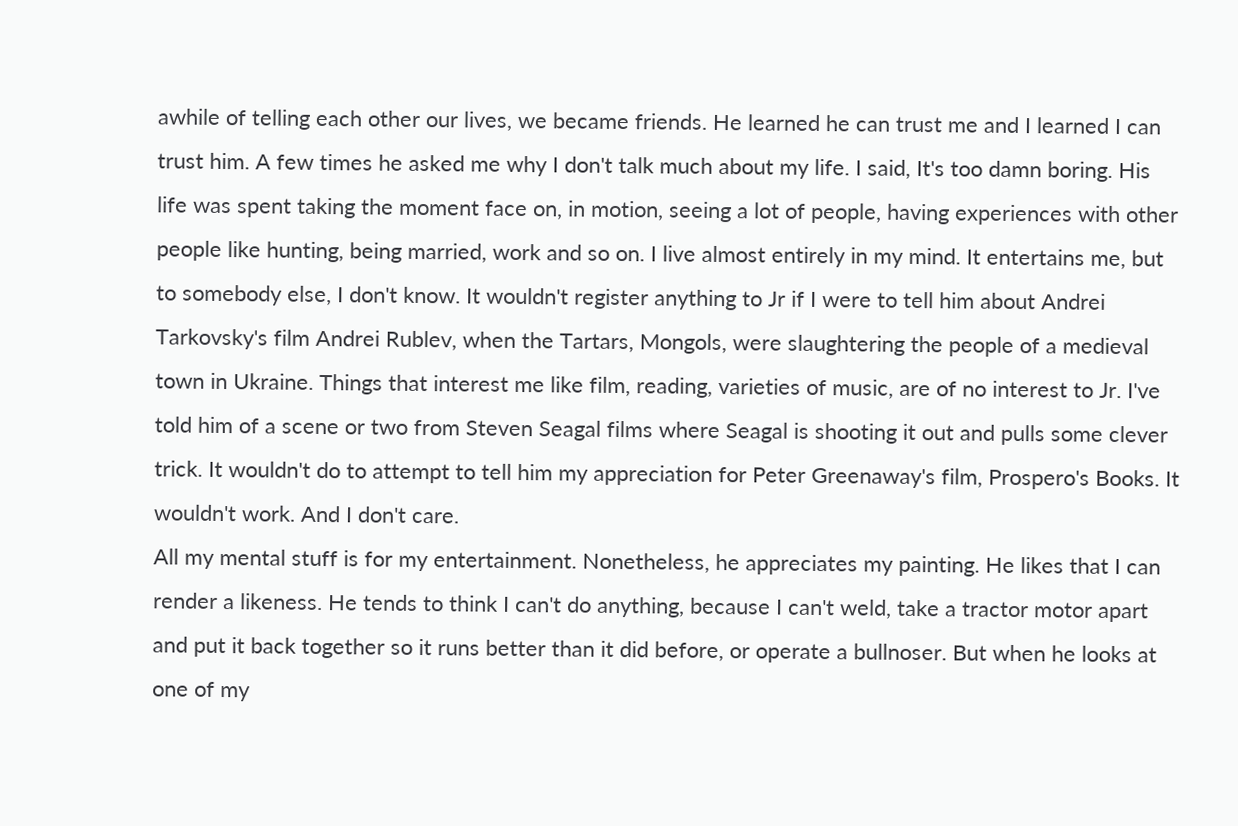awhile of telling each other our lives, we became friends. He learned he can trust me and I learned I can trust him. A few times he asked me why I don't talk much about my life. I said, It's too damn boring. His life was spent taking the moment face on, in motion, seeing a lot of people, having experiences with other people like hunting, being married, work and so on. I live almost entirely in my mind. It entertains me, but to somebody else, I don't know. It wouldn't register anything to Jr if I were to tell him about Andrei Tarkovsky's film Andrei Rublev, when the Tartars, Mongols, were slaughtering the people of a medieval town in Ukraine. Things that interest me like film, reading, varieties of music, are of no interest to Jr. I've told him of a scene or two from Steven Seagal films where Seagal is shooting it out and pulls some clever trick. It wouldn't do to attempt to tell him my appreciation for Peter Greenaway's film, Prospero's Books. It wouldn't work. And I don't care.
All my mental stuff is for my entertainment. Nonetheless, he appreciates my painting. He likes that I can render a likeness. He tends to think I can't do anything, because I can't weld, take a tractor motor apart and put it back together so it runs better than it did before, or operate a bullnoser. But when he looks at one of my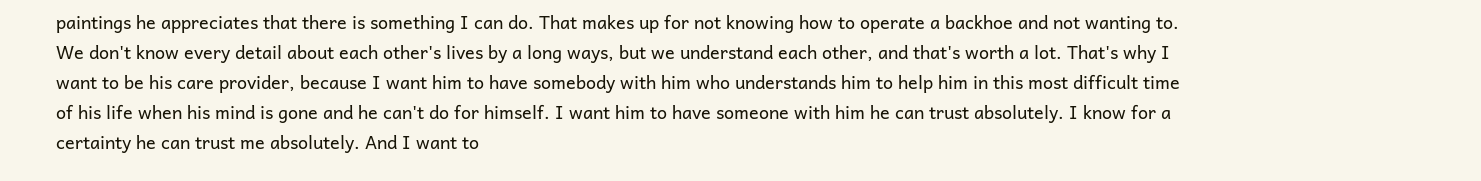paintings he appreciates that there is something I can do. That makes up for not knowing how to operate a backhoe and not wanting to.
We don't know every detail about each other's lives by a long ways, but we understand each other, and that's worth a lot. That's why I want to be his care provider, because I want him to have somebody with him who understands him to help him in this most difficult time of his life when his mind is gone and he can't do for himself. I want him to have someone with him he can trust absolutely. I know for a certainty he can trust me absolutely. And I want to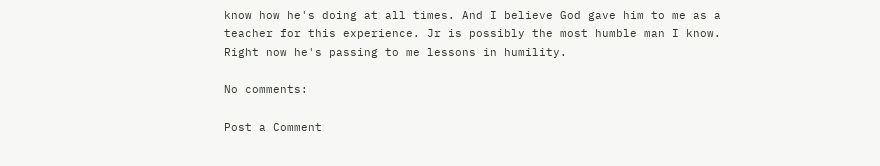know how he's doing at all times. And I believe God gave him to me as a teacher for this experience. Jr is possibly the most humble man I know. Right now he's passing to me lessons in humility.

No comments:

Post a Comment